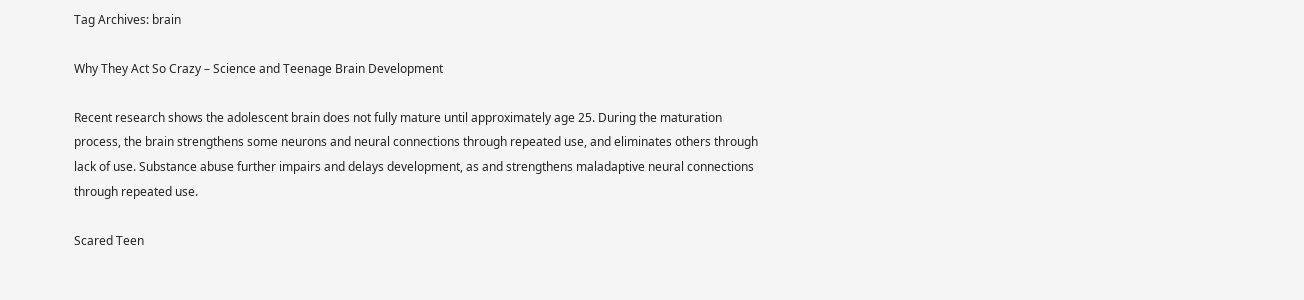Tag Archives: brain

Why They Act So Crazy – Science and Teenage Brain Development

Recent research shows the adolescent brain does not fully mature until approximately age 25. During the maturation process, the brain strengthens some neurons and neural connections through repeated use, and eliminates others through lack of use. Substance abuse further impairs and delays development, as and strengthens maladaptive neural connections through repeated use.

Scared Teen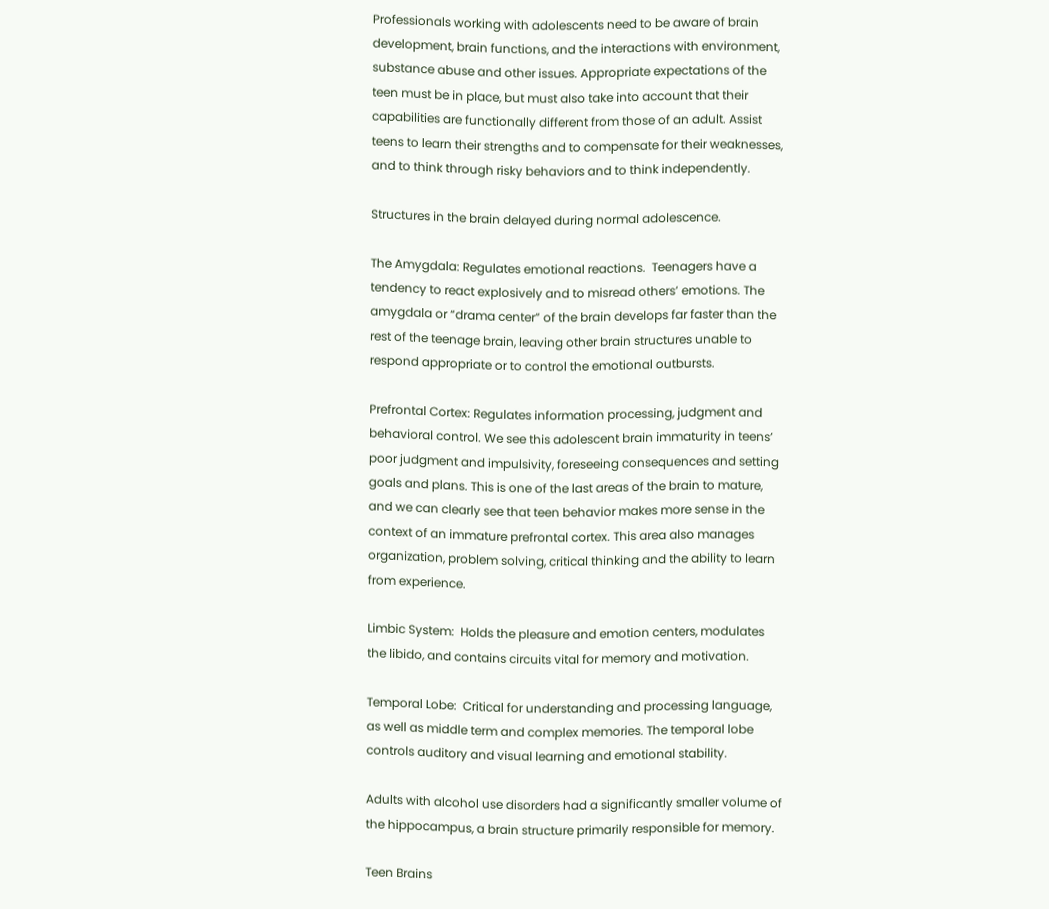Professionals working with adolescents need to be aware of brain development, brain functions, and the interactions with environment, substance abuse and other issues. Appropriate expectations of the teen must be in place, but must also take into account that their capabilities are functionally different from those of an adult. Assist teens to learn their strengths and to compensate for their weaknesses, and to think through risky behaviors and to think independently.

Structures in the brain delayed during normal adolescence.

The Amygdala: Regulates emotional reactions.  Teenagers have a tendency to react explosively and to misread others’ emotions. The amygdala or “drama center” of the brain develops far faster than the rest of the teenage brain, leaving other brain structures unable to respond appropriate or to control the emotional outbursts.

Prefrontal Cortex: Regulates information processing, judgment and behavioral control. We see this adolescent brain immaturity in teens’ poor judgment and impulsivity, foreseeing consequences and setting goals and plans. This is one of the last areas of the brain to mature, and we can clearly see that teen behavior makes more sense in the context of an immature prefrontal cortex. This area also manages organization, problem solving, critical thinking and the ability to learn from experience.

Limbic System:  Holds the pleasure and emotion centers, modulates the libido, and contains circuits vital for memory and motivation.

Temporal Lobe:  Critical for understanding and processing language, as well as middle term and complex memories. The temporal lobe controls auditory and visual learning and emotional stability.

Adults with alcohol use disorders had a significantly smaller volume of the hippocampus, a brain structure primarily responsible for memory.

Teen Brains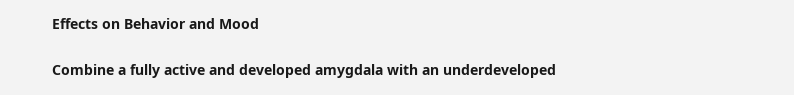Effects on Behavior and Mood

Combine a fully active and developed amygdala with an underdeveloped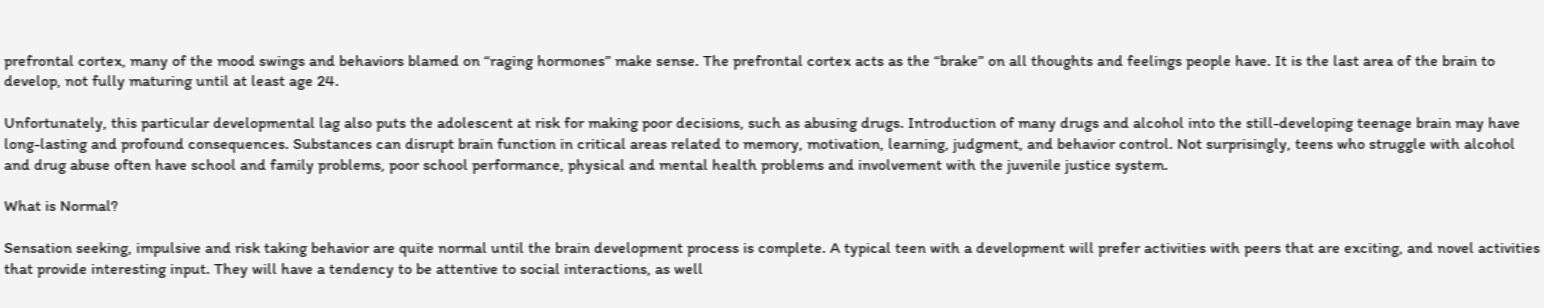prefrontal cortex, many of the mood swings and behaviors blamed on “raging hormones” make sense. The prefrontal cortex acts as the “brake” on all thoughts and feelings people have. It is the last area of the brain to develop, not fully maturing until at least age 24.

Unfortunately, this particular developmental lag also puts the adolescent at risk for making poor decisions, such as abusing drugs. Introduction of many drugs and alcohol into the still-developing teenage brain may have long-lasting and profound consequences. Substances can disrupt brain function in critical areas related to memory, motivation, learning, judgment, and behavior control. Not surprisingly, teens who struggle with alcohol and drug abuse often have school and family problems, poor school performance, physical and mental health problems and involvement with the juvenile justice system.

What is Normal?

Sensation seeking, impulsive and risk taking behavior are quite normal until the brain development process is complete. A typical teen with a development will prefer activities with peers that are exciting, and novel activities that provide interesting input. They will have a tendency to be attentive to social interactions, as well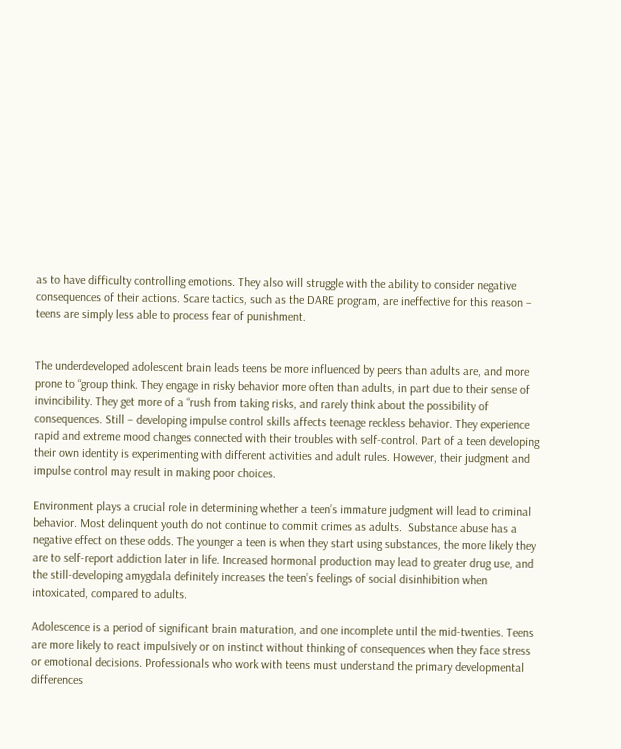as to have difficulty controlling emotions. They also will struggle with the ability to consider negative consequences of their actions. Scare tactics, such as the DARE program, are ineffective for this reason – teens are simply less able to process fear of punishment.


The underdeveloped adolescent brain leads teens be more influenced by peers than adults are, and more prone to “group think. They engage in risky behavior more often than adults, in part due to their sense of invincibility. They get more of a “rush from taking risks, and rarely think about the possibility of consequences. Still – developing impulse control skills affects teenage reckless behavior. They experience rapid and extreme mood changes connected with their troubles with self-control. Part of a teen developing their own identity is experimenting with different activities and adult rules. However, their judgment and impulse control may result in making poor choices.

Environment plays a crucial role in determining whether a teen’s immature judgment will lead to criminal behavior. Most delinquent youth do not continue to commit crimes as adults.  Substance abuse has a negative effect on these odds. The younger a teen is when they start using substances, the more likely they are to self-report addiction later in life. Increased hormonal production may lead to greater drug use, and the still-developing amygdala definitely increases the teen’s feelings of social disinhibition when intoxicated, compared to adults.

Adolescence is a period of significant brain maturation, and one incomplete until the mid-twenties. Teens are more likely to react impulsively or on instinct without thinking of consequences when they face stress or emotional decisions. Professionals who work with teens must understand the primary developmental differences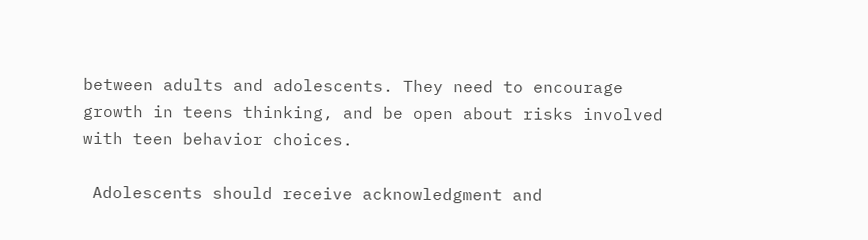between adults and adolescents. They need to encourage growth in teens thinking, and be open about risks involved with teen behavior choices.

 Adolescents should receive acknowledgment and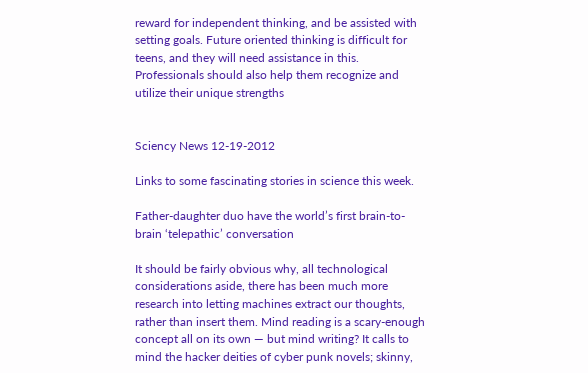reward for independent thinking, and be assisted with setting goals. Future oriented thinking is difficult for teens, and they will need assistance in this. Professionals should also help them recognize and utilize their unique strengths


Sciency News 12-19-2012

Links to some fascinating stories in science this week.

Father-daughter duo have the world’s first brain-to-brain ‘telepathic’ conversation

It should be fairly obvious why, all technological considerations aside, there has been much more research into letting machines extract our thoughts, rather than insert them. Mind reading is a scary-enough concept all on its own — but mind writing? It calls to mind the hacker deities of cyber punk novels; skinny,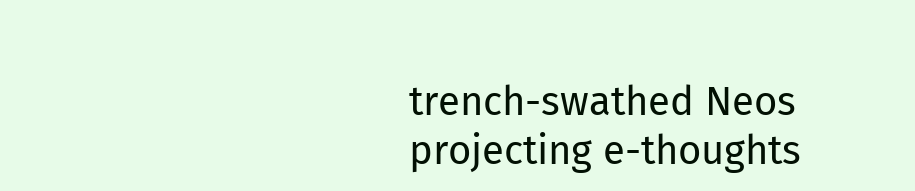trench-swathed Neos projecting e-thoughts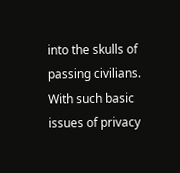into the skulls of passing civilians. With such basic issues of privacy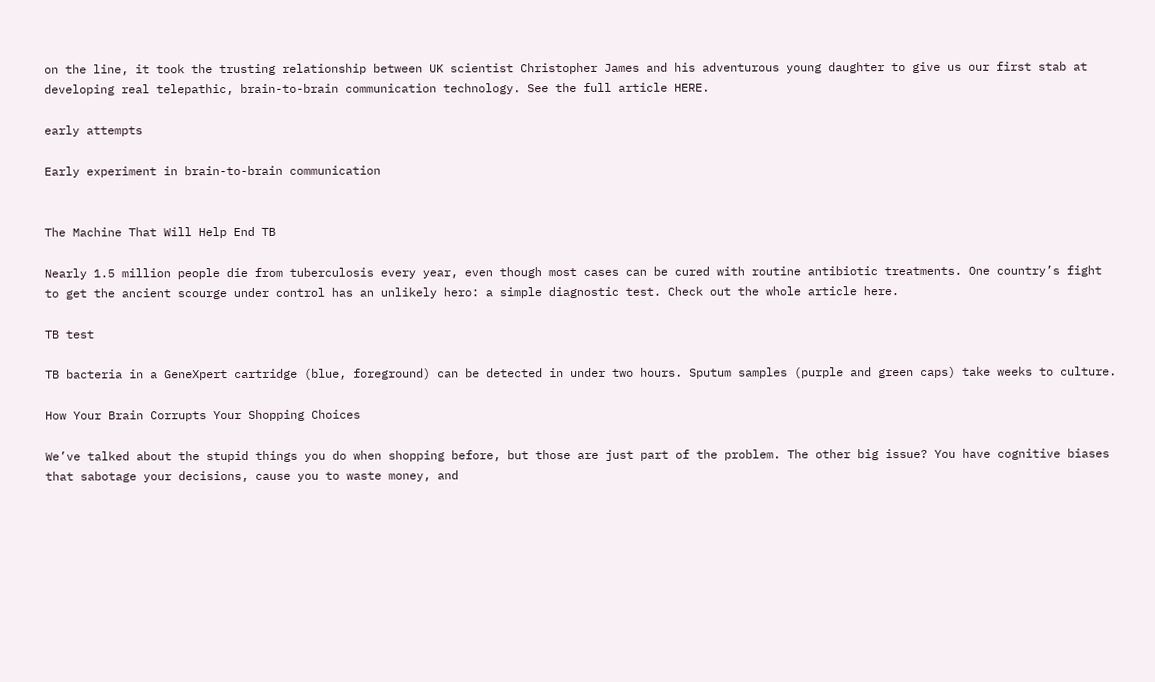on the line, it took the trusting relationship between UK scientist Christopher James and his adventurous young daughter to give us our first stab at developing real telepathic, brain-to-brain communication technology. See the full article HERE.

early attempts

Early experiment in brain-to-brain communication


The Machine That Will Help End TB

Nearly 1.5 million people die from tuberculosis every year, even though most cases can be cured with routine antibiotic treatments. One country’s fight to get the ancient scourge under control has an unlikely hero: a simple diagnostic test. Check out the whole article here.

TB test

TB bacteria in a GeneXpert cartridge (blue, foreground) can be detected in under two hours. Sputum samples (purple and green caps) take weeks to culture.

How Your Brain Corrupts Your Shopping Choices

We’ve talked about the stupid things you do when shopping before, but those are just part of the problem. The other big issue? You have cognitive biases that sabotage your decisions, cause you to waste money, and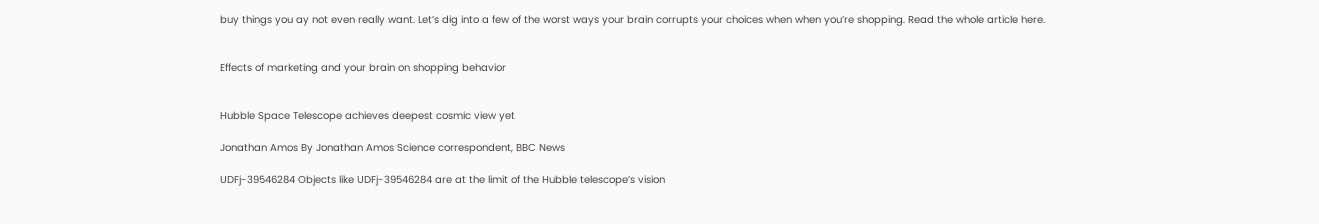buy things you ay not even really want. Let’s dig into a few of the worst ways your brain corrupts your choices when when you’re shopping. Read the whole article here.


Effects of marketing and your brain on shopping behavior


Hubble Space Telescope achieves deepest cosmic view yet

Jonathan Amos By Jonathan Amos Science correspondent, BBC News

UDFj-39546284 Objects like UDFj-39546284 are at the limit of the Hubble telescope’s vision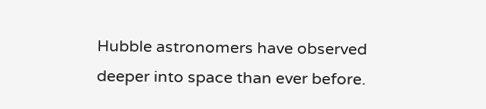Hubble astronomers have observed deeper into space than ever before.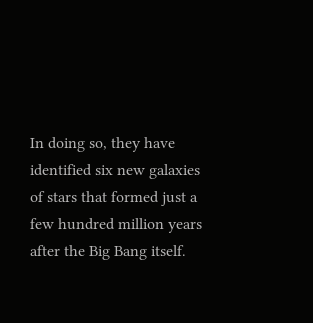In doing so, they have identified six new galaxies of stars that formed just a few hundred million years after the Big Bang itself.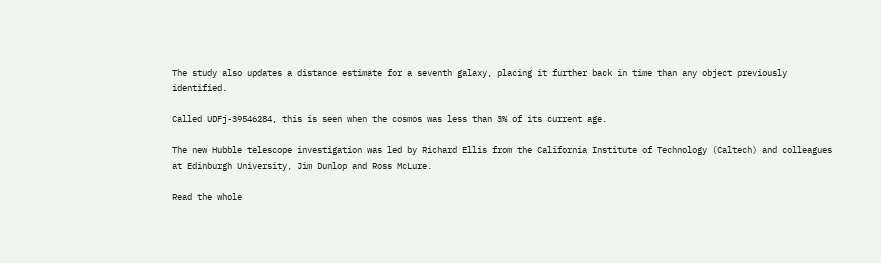The study also updates a distance estimate for a seventh galaxy, placing it further back in time than any object previously identified.

Called UDFj-39546284, this is seen when the cosmos was less than 3% of its current age.

The new Hubble telescope investigation was led by Richard Ellis from the California Institute of Technology (Caltech) and colleagues at Edinburgh University, Jim Dunlop and Ross McLure.

Read the whole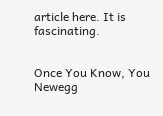article here. It is fascinating.


Once You Know, You Newegg